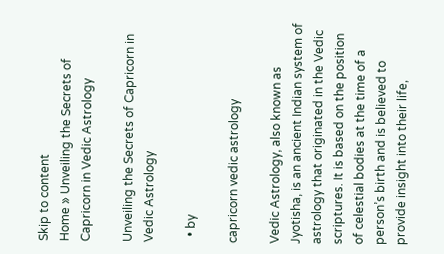Skip to content
Home » Unveiling the Secrets of Capricorn in Vedic Astrology

Unveiling the Secrets of Capricorn in Vedic Astrology

  • by

capricorn vedic astrology

Vedic Astrology, also known as Jyotisha, is an ancient Indian system of astrology that originated in the Vedic scriptures. It is based on the position of celestial bodies at the time of a person’s birth and is believed to provide insight into their life,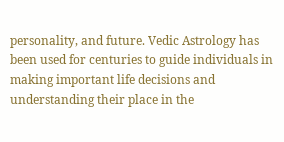personality, and future. Vedic Astrology has been used for centuries to guide individuals in making important life decisions and understanding their place in the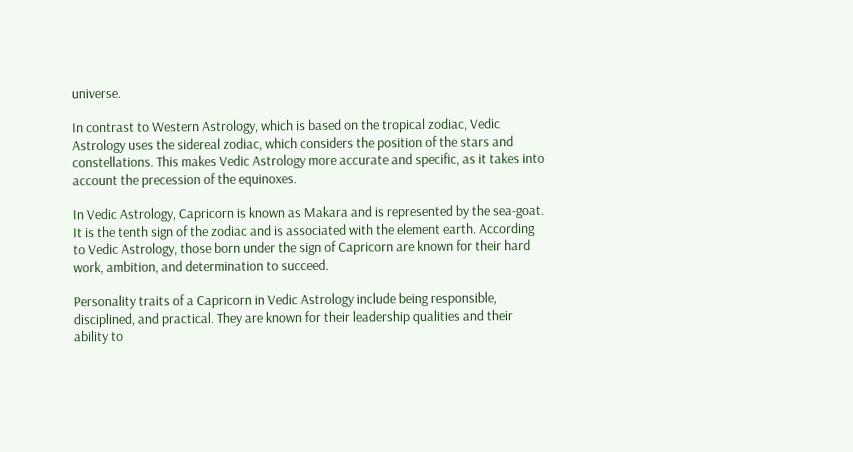universe.

In contrast to Western Astrology, which is based on the tropical zodiac, Vedic Astrology uses the sidereal zodiac, which considers the position of the stars and constellations. This makes Vedic Astrology more accurate and specific, as it takes into account the precession of the equinoxes.

In Vedic Astrology, Capricorn is known as Makara and is represented by the sea-goat. It is the tenth sign of the zodiac and is associated with the element earth. According to Vedic Astrology, those born under the sign of Capricorn are known for their hard work, ambition, and determination to succeed.

Personality traits of a Capricorn in Vedic Astrology include being responsible, disciplined, and practical. They are known for their leadership qualities and their ability to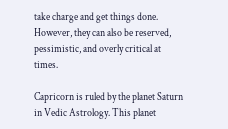take charge and get things done. However, they can also be reserved, pessimistic, and overly critical at times.

Capricorn is ruled by the planet Saturn in Vedic Astrology. This planet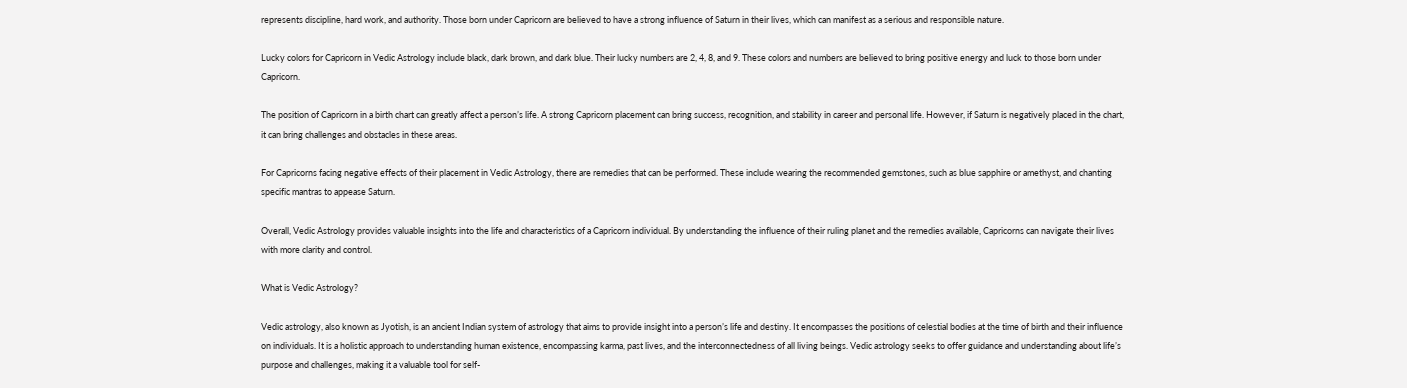represents discipline, hard work, and authority. Those born under Capricorn are believed to have a strong influence of Saturn in their lives, which can manifest as a serious and responsible nature.

Lucky colors for Capricorn in Vedic Astrology include black, dark brown, and dark blue. Their lucky numbers are 2, 4, 8, and 9. These colors and numbers are believed to bring positive energy and luck to those born under Capricorn.

The position of Capricorn in a birth chart can greatly affect a person’s life. A strong Capricorn placement can bring success, recognition, and stability in career and personal life. However, if Saturn is negatively placed in the chart, it can bring challenges and obstacles in these areas.

For Capricorns facing negative effects of their placement in Vedic Astrology, there are remedies that can be performed. These include wearing the recommended gemstones, such as blue sapphire or amethyst, and chanting specific mantras to appease Saturn.

Overall, Vedic Astrology provides valuable insights into the life and characteristics of a Capricorn individual. By understanding the influence of their ruling planet and the remedies available, Capricorns can navigate their lives with more clarity and control.

What is Vedic Astrology?

Vedic astrology, also known as Jyotish, is an ancient Indian system of astrology that aims to provide insight into a person’s life and destiny. It encompasses the positions of celestial bodies at the time of birth and their influence on individuals. It is a holistic approach to understanding human existence, encompassing karma, past lives, and the interconnectedness of all living beings. Vedic astrology seeks to offer guidance and understanding about life’s purpose and challenges, making it a valuable tool for self-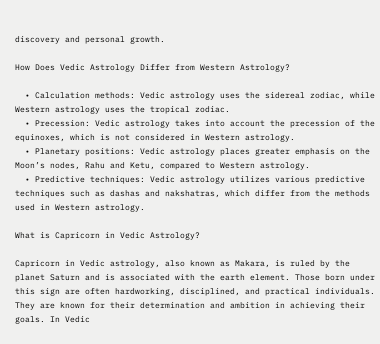discovery and personal growth.

How Does Vedic Astrology Differ from Western Astrology?

  • Calculation methods: Vedic astrology uses the sidereal zodiac, while Western astrology uses the tropical zodiac.
  • Precession: Vedic astrology takes into account the precession of the equinoxes, which is not considered in Western astrology.
  • Planetary positions: Vedic astrology places greater emphasis on the Moon’s nodes, Rahu and Ketu, compared to Western astrology.
  • Predictive techniques: Vedic astrology utilizes various predictive techniques such as dashas and nakshatras, which differ from the methods used in Western astrology.

What is Capricorn in Vedic Astrology?

Capricorn in Vedic astrology, also known as Makara, is ruled by the planet Saturn and is associated with the earth element. Those born under this sign are often hardworking, disciplined, and practical individuals. They are known for their determination and ambition in achieving their goals. In Vedic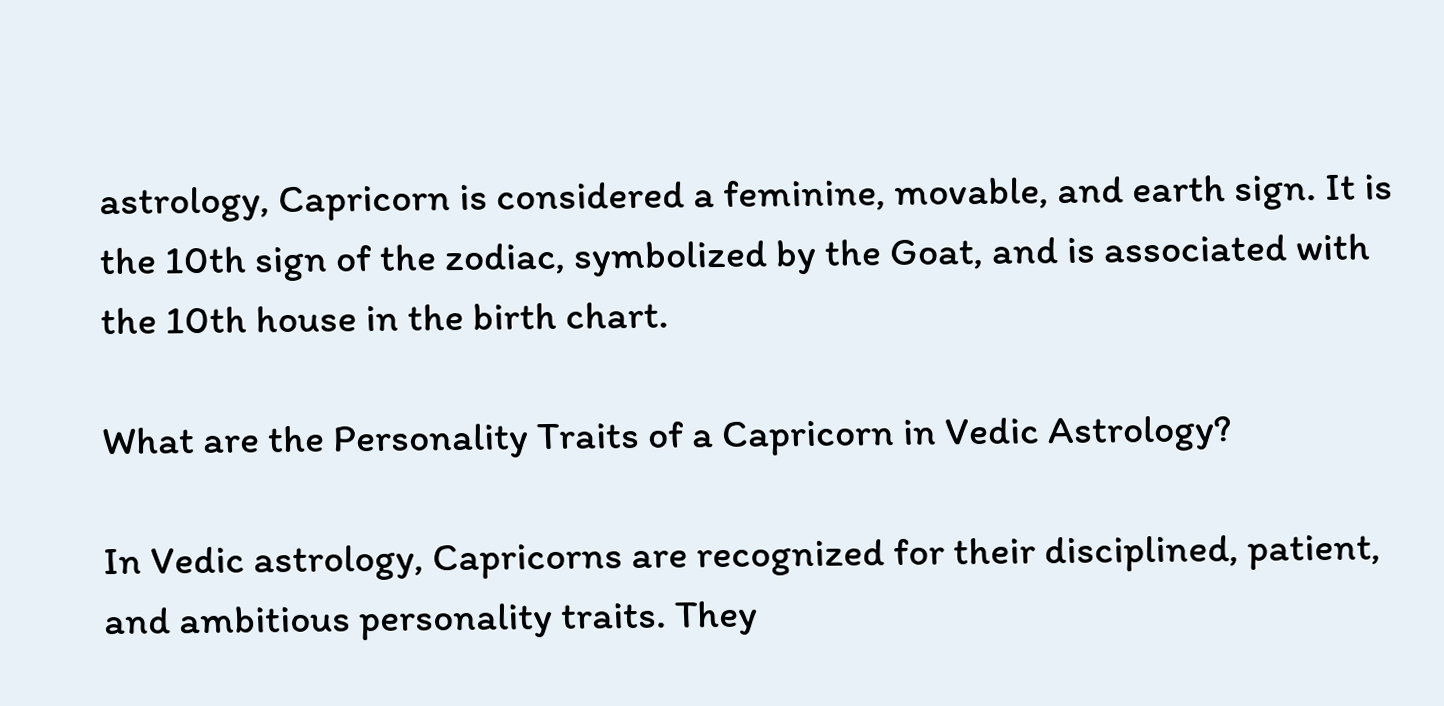astrology, Capricorn is considered a feminine, movable, and earth sign. It is the 10th sign of the zodiac, symbolized by the Goat, and is associated with the 10th house in the birth chart.

What are the Personality Traits of a Capricorn in Vedic Astrology?

In Vedic astrology, Capricorns are recognized for their disciplined, patient, and ambitious personality traits. They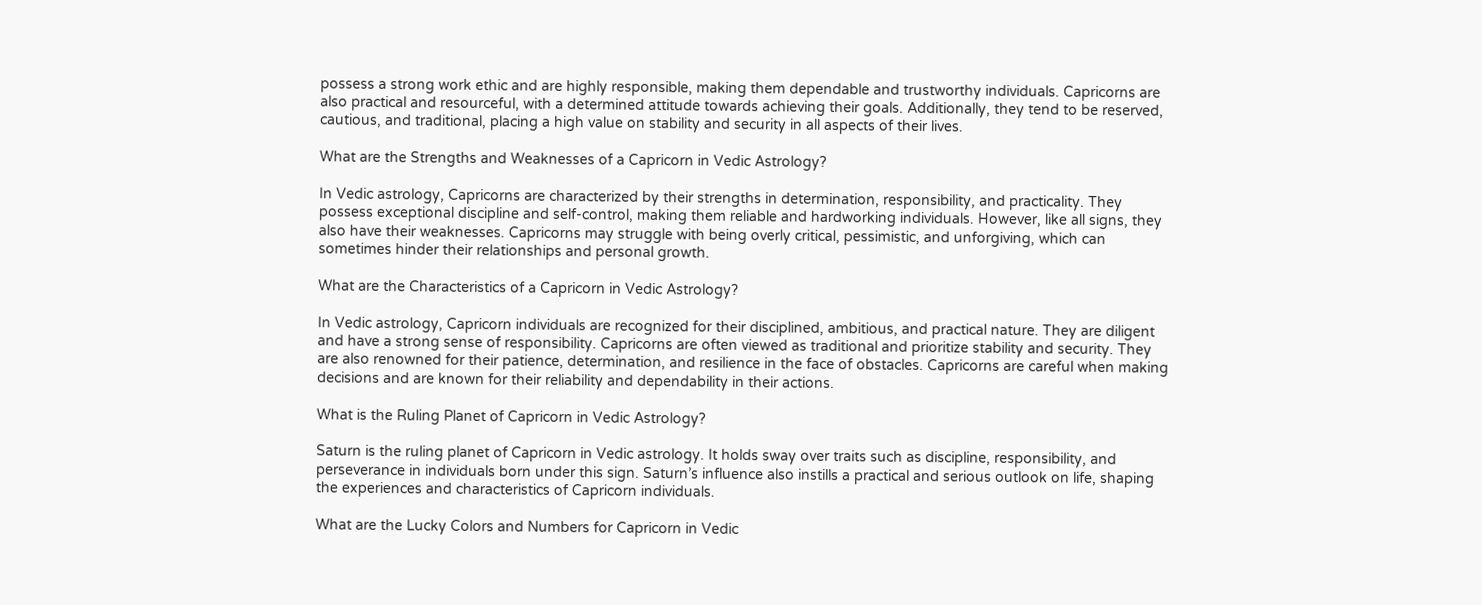possess a strong work ethic and are highly responsible, making them dependable and trustworthy individuals. Capricorns are also practical and resourceful, with a determined attitude towards achieving their goals. Additionally, they tend to be reserved, cautious, and traditional, placing a high value on stability and security in all aspects of their lives.

What are the Strengths and Weaknesses of a Capricorn in Vedic Astrology?

In Vedic astrology, Capricorns are characterized by their strengths in determination, responsibility, and practicality. They possess exceptional discipline and self-control, making them reliable and hardworking individuals. However, like all signs, they also have their weaknesses. Capricorns may struggle with being overly critical, pessimistic, and unforgiving, which can sometimes hinder their relationships and personal growth.

What are the Characteristics of a Capricorn in Vedic Astrology?

In Vedic astrology, Capricorn individuals are recognized for their disciplined, ambitious, and practical nature. They are diligent and have a strong sense of responsibility. Capricorns are often viewed as traditional and prioritize stability and security. They are also renowned for their patience, determination, and resilience in the face of obstacles. Capricorns are careful when making decisions and are known for their reliability and dependability in their actions.

What is the Ruling Planet of Capricorn in Vedic Astrology?

Saturn is the ruling planet of Capricorn in Vedic astrology. It holds sway over traits such as discipline, responsibility, and perseverance in individuals born under this sign. Saturn’s influence also instills a practical and serious outlook on life, shaping the experiences and characteristics of Capricorn individuals.

What are the Lucky Colors and Numbers for Capricorn in Vedic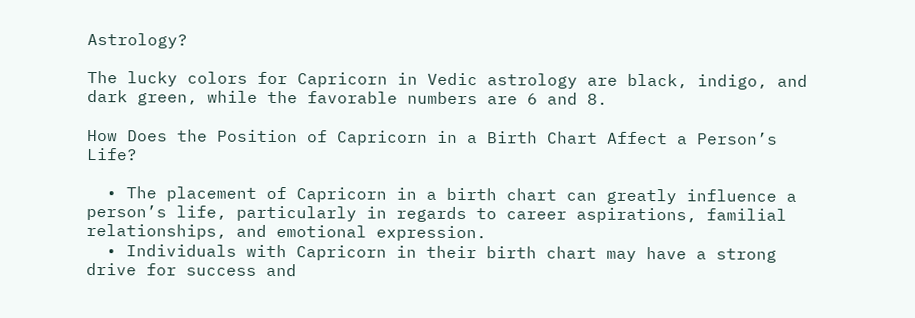Astrology?

The lucky colors for Capricorn in Vedic astrology are black, indigo, and dark green, while the favorable numbers are 6 and 8.

How Does the Position of Capricorn in a Birth Chart Affect a Person’s Life?

  • The placement of Capricorn in a birth chart can greatly influence a person’s life, particularly in regards to career aspirations, familial relationships, and emotional expression.
  • Individuals with Capricorn in their birth chart may have a strong drive for success and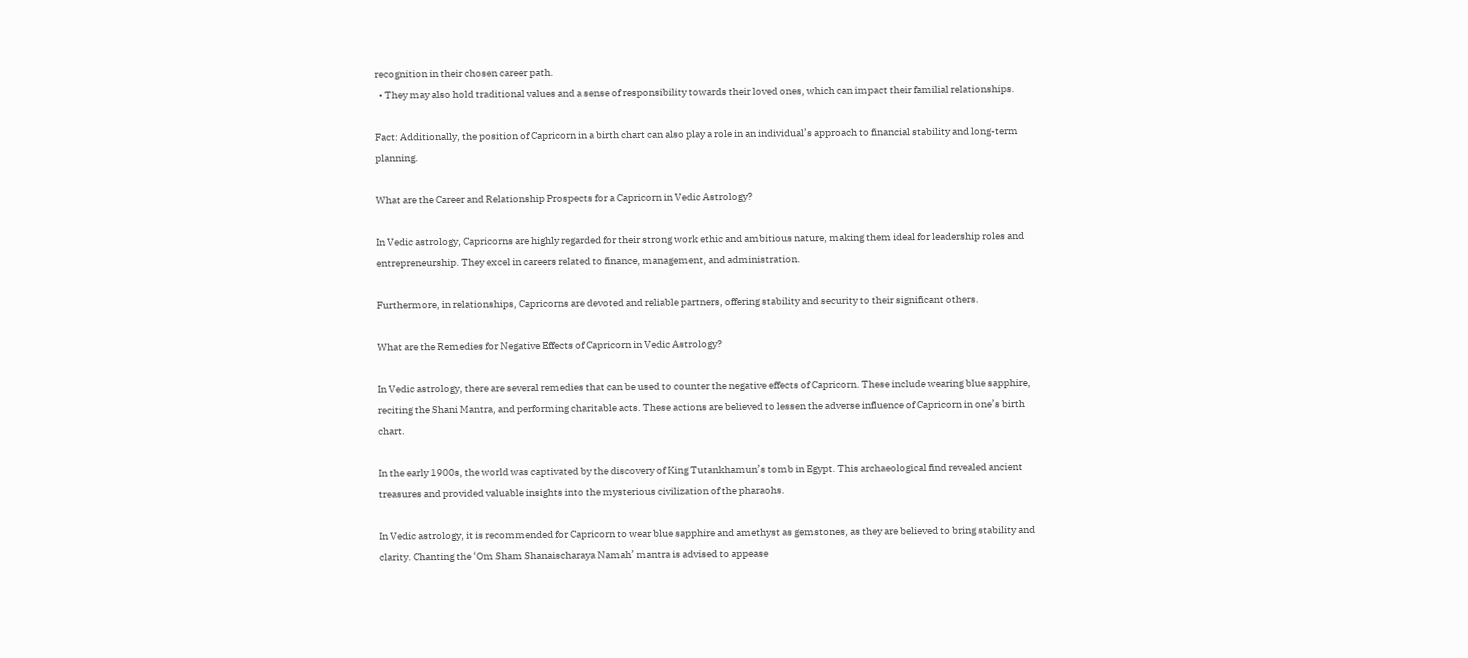recognition in their chosen career path.
  • They may also hold traditional values and a sense of responsibility towards their loved ones, which can impact their familial relationships.

Fact: Additionally, the position of Capricorn in a birth chart can also play a role in an individual’s approach to financial stability and long-term planning.

What are the Career and Relationship Prospects for a Capricorn in Vedic Astrology?

In Vedic astrology, Capricorns are highly regarded for their strong work ethic and ambitious nature, making them ideal for leadership roles and entrepreneurship. They excel in careers related to finance, management, and administration.

Furthermore, in relationships, Capricorns are devoted and reliable partners, offering stability and security to their significant others.

What are the Remedies for Negative Effects of Capricorn in Vedic Astrology?

In Vedic astrology, there are several remedies that can be used to counter the negative effects of Capricorn. These include wearing blue sapphire, reciting the Shani Mantra, and performing charitable acts. These actions are believed to lessen the adverse influence of Capricorn in one’s birth chart.

In the early 1900s, the world was captivated by the discovery of King Tutankhamun’s tomb in Egypt. This archaeological find revealed ancient treasures and provided valuable insights into the mysterious civilization of the pharaohs.

In Vedic astrology, it is recommended for Capricorn to wear blue sapphire and amethyst as gemstones, as they are believed to bring stability and clarity. Chanting the ‘Om Sham Shanaischaraya Namah’ mantra is advised to appease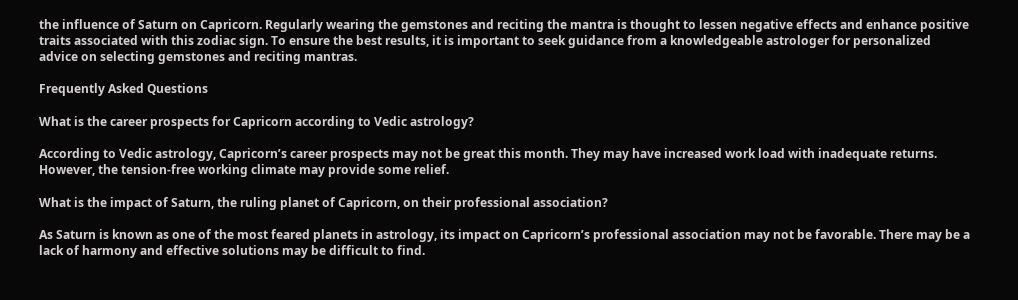the influence of Saturn on Capricorn. Regularly wearing the gemstones and reciting the mantra is thought to lessen negative effects and enhance positive traits associated with this zodiac sign. To ensure the best results, it is important to seek guidance from a knowledgeable astrologer for personalized advice on selecting gemstones and reciting mantras.

Frequently Asked Questions

What is the career prospects for Capricorn according to Vedic astrology?

According to Vedic astrology, Capricorn’s career prospects may not be great this month. They may have increased work load with inadequate returns. However, the tension-free working climate may provide some relief.

What is the impact of Saturn, the ruling planet of Capricorn, on their professional association?

As Saturn is known as one of the most feared planets in astrology, its impact on Capricorn’s professional association may not be favorable. There may be a lack of harmony and effective solutions may be difficult to find.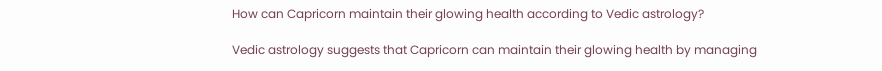How can Capricorn maintain their glowing health according to Vedic astrology?

Vedic astrology suggests that Capricorn can maintain their glowing health by managing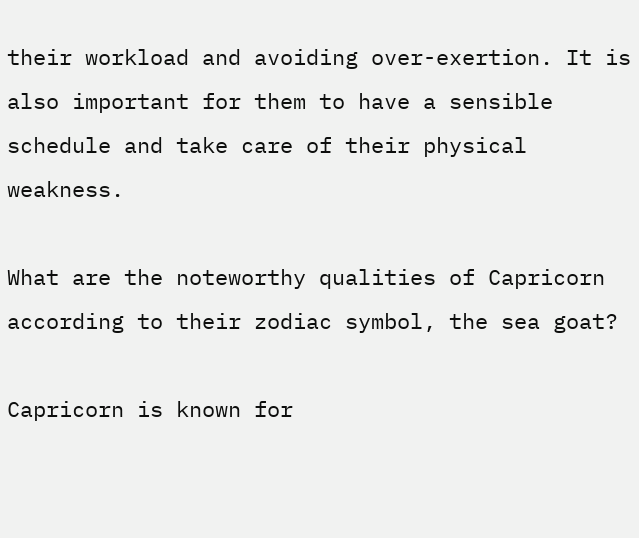their workload and avoiding over-exertion. It is also important for them to have a sensible schedule and take care of their physical weakness.

What are the noteworthy qualities of Capricorn according to their zodiac symbol, the sea goat?

Capricorn is known for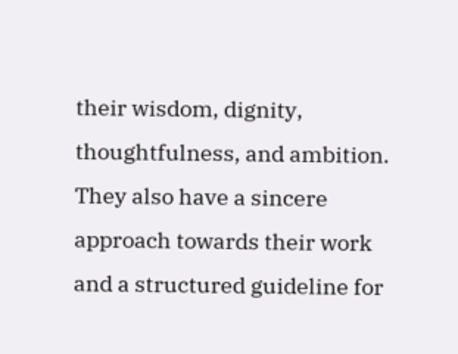their wisdom, dignity, thoughtfulness, and ambition. They also have a sincere approach towards their work and a structured guideline for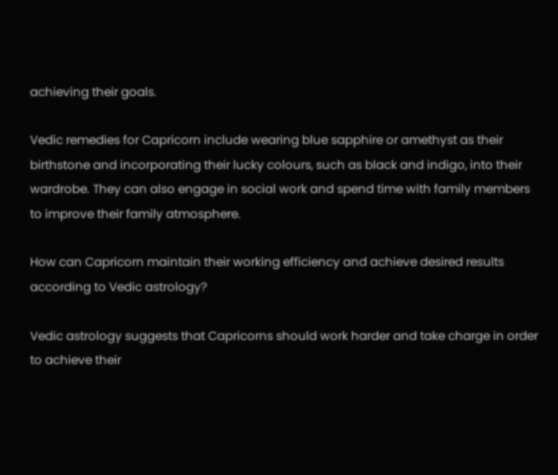achieving their goals.

Vedic remedies for Capricorn include wearing blue sapphire or amethyst as their birthstone and incorporating their lucky colours, such as black and indigo, into their wardrobe. They can also engage in social work and spend time with family members to improve their family atmosphere.

How can Capricorn maintain their working efficiency and achieve desired results according to Vedic astrology?

Vedic astrology suggests that Capricorns should work harder and take charge in order to achieve their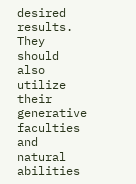desired results. They should also utilize their generative faculties and natural abilities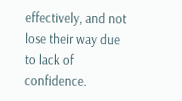effectively, and not lose their way due to lack of confidence.